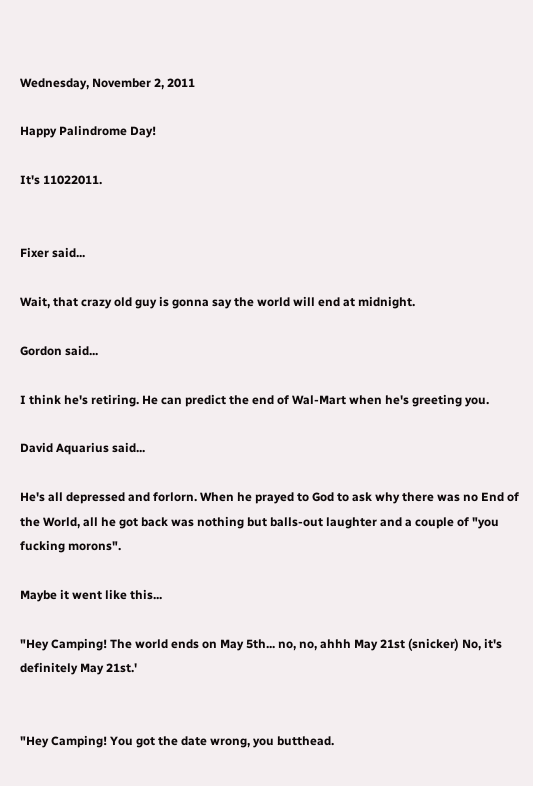Wednesday, November 2, 2011

Happy Palindrome Day!

It's 11022011.


Fixer said...

Wait, that crazy old guy is gonna say the world will end at midnight.

Gordon said...

I think he's retiring. He can predict the end of Wal-Mart when he's greeting you.

David Aquarius said...

He's all depressed and forlorn. When he prayed to God to ask why there was no End of the World, all he got back was nothing but balls-out laughter and a couple of "you fucking morons".

Maybe it went like this...

"Hey Camping! The world ends on May 5th... no, no, ahhh May 21st (snicker) No, it's definitely May 21st.'


"Hey Camping! You got the date wrong, you butthead.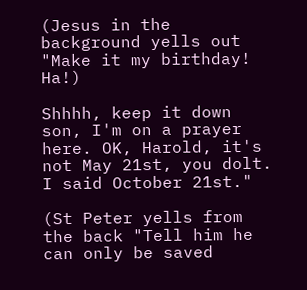(Jesus in the background yells out "Make it my birthday! Ha!)

Shhhh, keep it down son, I'm on a prayer here. OK, Harold, it's not May 21st, you dolt. I said October 21st."

(St Peter yells from the back "Tell him he can only be saved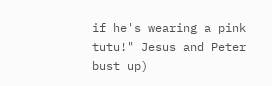if he's wearing a pink tutu!" Jesus and Peter bust up)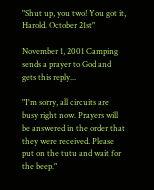"Shut up, you two! You got it, Harold. October 21st"

November 1, 2001 Camping sends a prayer to God and gets this reply...

"I'm sorry, all circuits are busy right now. Prayers will be answered in the order that they were received. Please put on the tutu and wait for the beep."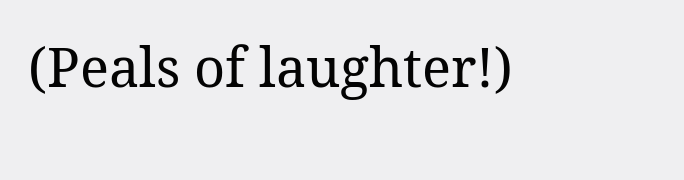(Peals of laughter!)